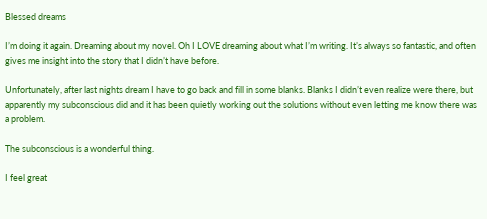Blessed dreams

I’m doing it again. Dreaming about my novel. Oh I LOVE dreaming about what I’m writing. It’s always so fantastic, and often gives me insight into the story that I didn’t have before.

Unfortunately, after last nights dream I have to go back and fill in some blanks. Blanks I didn’t even realize were there, but apparently my subconscious did and it has been quietly working out the solutions without even letting me know there was a problem.

The subconscious is a wonderful thing.

I feel great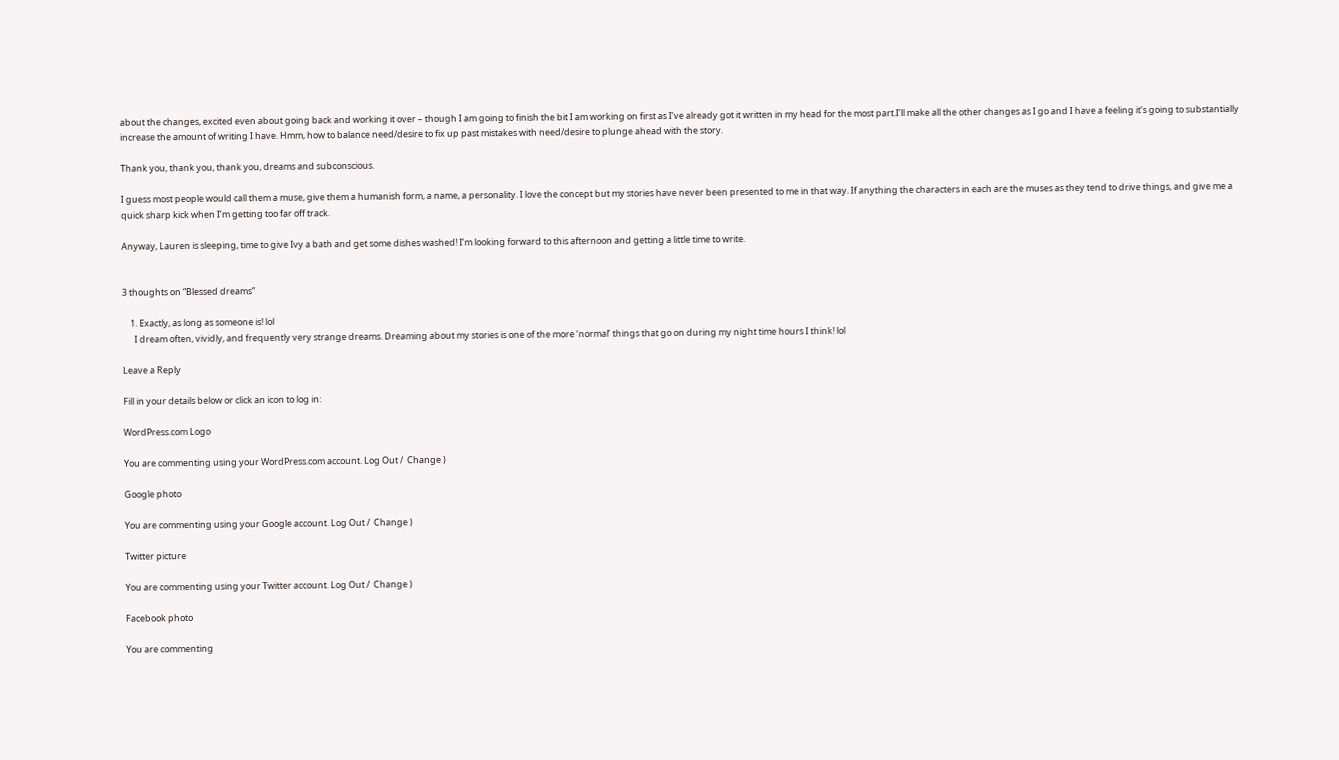about the changes, excited even about going back and working it over – though I am going to finish the bit I am working on first as I’ve already got it written in my head for the most part.I’ll make all the other changes as I go and I have a feeling it’s going to substantially increase the amount of writing I have. Hmm, how to balance need/desire to fix up past mistakes with need/desire to plunge ahead with the story.

Thank you, thank you, thank you, dreams and subconscious.

I guess most people would call them a muse, give them a humanish form, a name, a personality. I love the concept but my stories have never been presented to me in that way. If anything the characters in each are the muses as they tend to drive things, and give me a quick sharp kick when I’m getting too far off track.

Anyway, Lauren is sleeping, time to give Ivy a bath and get some dishes washed! I’m looking forward to this afternoon and getting a little time to write.


3 thoughts on “Blessed dreams”

    1. Exactly, as long as someone is! lol
      I dream often, vividly, and frequently very strange dreams. Dreaming about my stories is one of the more ‘normal’ things that go on during my night time hours I think! lol

Leave a Reply

Fill in your details below or click an icon to log in:

WordPress.com Logo

You are commenting using your WordPress.com account. Log Out /  Change )

Google photo

You are commenting using your Google account. Log Out /  Change )

Twitter picture

You are commenting using your Twitter account. Log Out /  Change )

Facebook photo

You are commenting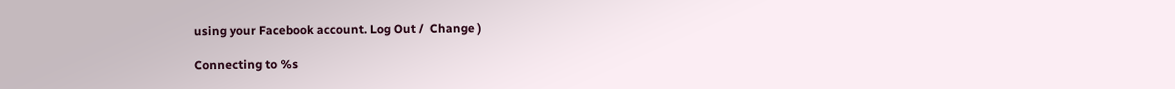using your Facebook account. Log Out /  Change )

Connecting to %s